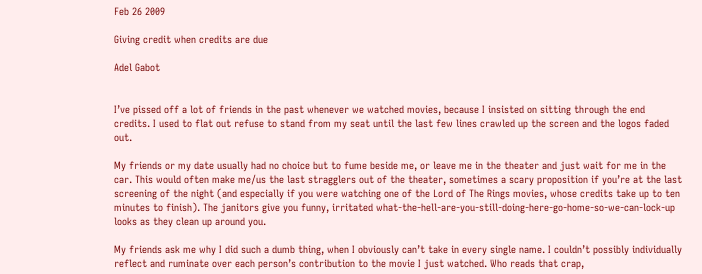Feb 26 2009

Giving credit when credits are due

Adel Gabot


I’ve pissed off a lot of friends in the past whenever we watched movies, because I insisted on sitting through the end credits. I used to flat out refuse to stand from my seat until the last few lines crawled up the screen and the logos faded out.

My friends or my date usually had no choice but to fume beside me, or leave me in the theater and just wait for me in the car. This would often make me/us the last stragglers out of the theater, sometimes a scary proposition if you’re at the last screening of the night (and especially if you were watching one of the Lord of The Rings movies, whose credits take up to ten minutes to finish). The janitors give you funny, irritated what-the-hell-are-you-still-doing-here-go-home-so-we-can-lock-up looks as they clean up around you.

My friends ask me why I did such a dumb thing, when I obviously can’t take in every single name. I couldn’t possibly individually reflect and ruminate over each person’s contribution to the movie I just watched. Who reads that crap,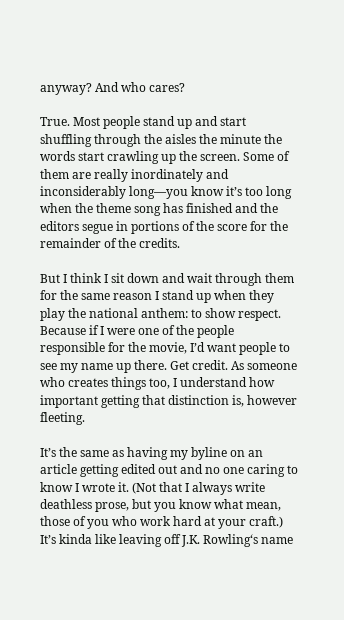anyway? And who cares?

True. Most people stand up and start shuffling through the aisles the minute the words start crawling up the screen. Some of them are really inordinately and inconsiderably long—you know it’s too long when the theme song has finished and the editors segue in portions of the score for the remainder of the credits.

But I think I sit down and wait through them for the same reason I stand up when they play the national anthem: to show respect. Because if I were one of the people responsible for the movie, I’d want people to see my name up there. Get credit. As someone who creates things too, I understand how important getting that distinction is, however fleeting.

It’s the same as having my byline on an article getting edited out and no one caring to know I wrote it. (Not that I always write deathless prose, but you know what mean, those of you who work hard at your craft.) It’s kinda like leaving off J.K. Rowling‘s name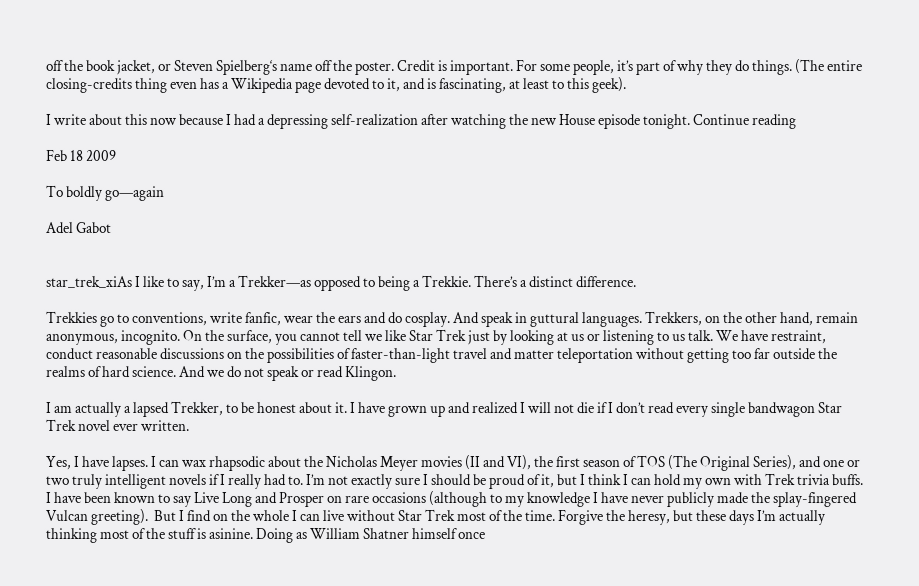off the book jacket, or Steven Spielberg‘s name off the poster. Credit is important. For some people, it’s part of why they do things. (The entire closing-credits thing even has a Wikipedia page devoted to it, and is fascinating, at least to this geek).

I write about this now because I had a depressing self-realization after watching the new House episode tonight. Continue reading

Feb 18 2009

To boldly go—again

Adel Gabot


star_trek_xiAs I like to say, I’m a Trekker—as opposed to being a Trekkie. There’s a distinct difference.

Trekkies go to conventions, write fanfic, wear the ears and do cosplay. And speak in guttural languages. Trekkers, on the other hand, remain anonymous, incognito. On the surface, you cannot tell we like Star Trek just by looking at us or listening to us talk. We have restraint, conduct reasonable discussions on the possibilities of faster-than-light travel and matter teleportation without getting too far outside the realms of hard science. And we do not speak or read Klingon.

I am actually a lapsed Trekker, to be honest about it. I have grown up and realized I will not die if I don’t read every single bandwagon Star Trek novel ever written.

Yes, I have lapses. I can wax rhapsodic about the Nicholas Meyer movies (II and VI), the first season of TOS (The Original Series), and one or two truly intelligent novels if I really had to. I’m not exactly sure I should be proud of it, but I think I can hold my own with Trek trivia buffs. I have been known to say Live Long and Prosper on rare occasions (although to my knowledge I have never publicly made the splay-fingered Vulcan greeting).  But I find on the whole I can live without Star Trek most of the time. Forgive the heresy, but these days I’m actually thinking most of the stuff is asinine. Doing as William Shatner himself once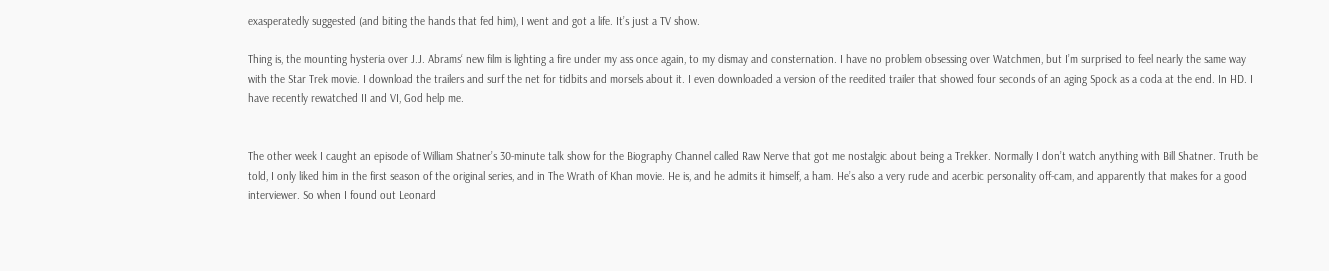exasperatedly suggested (and biting the hands that fed him), I went and got a life. It’s just a TV show.

Thing is, the mounting hysteria over J.J. Abrams‘ new film is lighting a fire under my ass once again, to my dismay and consternation. I have no problem obsessing over Watchmen, but I’m surprised to feel nearly the same way with the Star Trek movie. I download the trailers and surf the net for tidbits and morsels about it. I even downloaded a version of the reedited trailer that showed four seconds of an aging Spock as a coda at the end. In HD. I have recently rewatched II and VI, God help me.


The other week I caught an episode of William Shatner’s 30-minute talk show for the Biography Channel called Raw Nerve that got me nostalgic about being a Trekker. Normally I don’t watch anything with Bill Shatner. Truth be told, I only liked him in the first season of the original series, and in The Wrath of Khan movie. He is, and he admits it himself, a ham. He’s also a very rude and acerbic personality off-cam, and apparently that makes for a good interviewer. So when I found out Leonard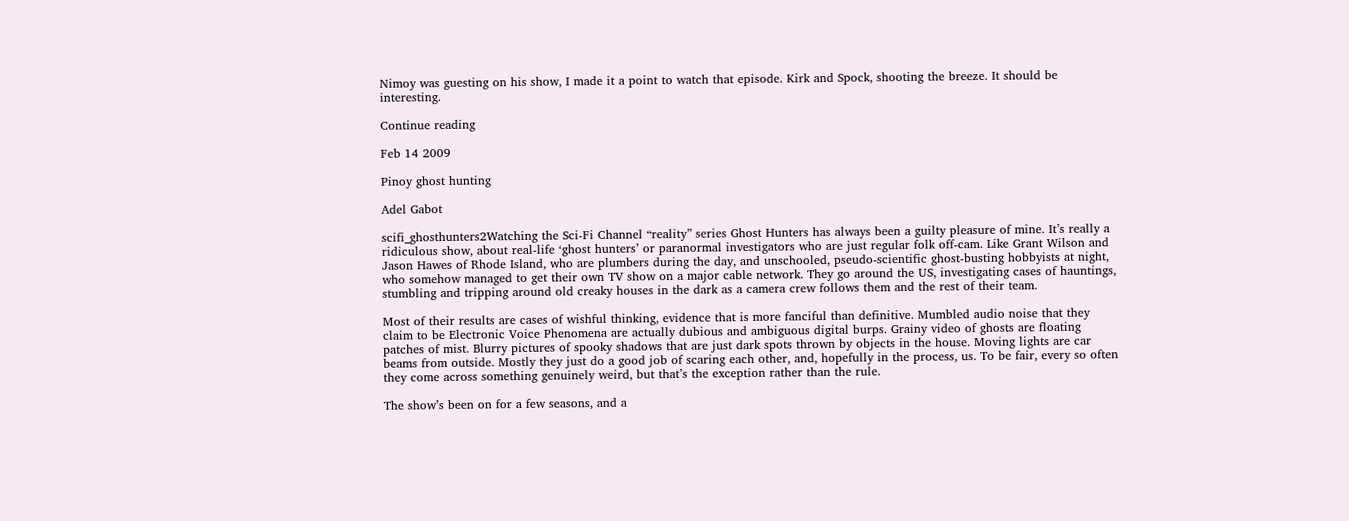Nimoy was guesting on his show, I made it a point to watch that episode. Kirk and Spock, shooting the breeze. It should be interesting.

Continue reading

Feb 14 2009

Pinoy ghost hunting

Adel Gabot

scifi_ghosthunters2Watching the Sci-Fi Channel “reality” series Ghost Hunters has always been a guilty pleasure of mine. It’s really a ridiculous show, about real-life ‘ghost hunters’ or paranormal investigators who are just regular folk off-cam. Like Grant Wilson and Jason Hawes of Rhode Island, who are plumbers during the day, and unschooled, pseudo-scientific ghost-busting hobbyists at night, who somehow managed to get their own TV show on a major cable network. They go around the US, investigating cases of hauntings, stumbling and tripping around old creaky houses in the dark as a camera crew follows them and the rest of their team.

Most of their results are cases of wishful thinking, evidence that is more fanciful than definitive. Mumbled audio noise that they claim to be Electronic Voice Phenomena are actually dubious and ambiguous digital burps. Grainy video of ghosts are floating patches of mist. Blurry pictures of spooky shadows that are just dark spots thrown by objects in the house. Moving lights are car beams from outside. Mostly they just do a good job of scaring each other, and, hopefully in the process, us. To be fair, every so often they come across something genuinely weird, but that’s the exception rather than the rule.

The show’s been on for a few seasons, and a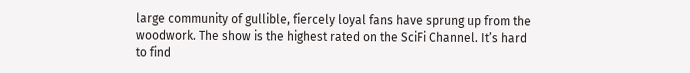large community of gullible, fiercely loyal fans have sprung up from the woodwork. The show is the highest rated on the SciFi Channel. It’s hard to find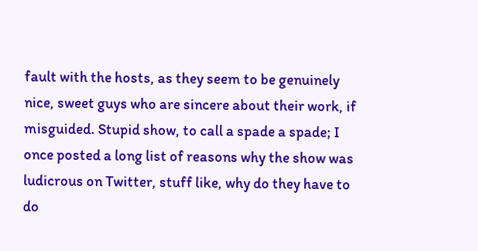fault with the hosts, as they seem to be genuinely nice, sweet guys who are sincere about their work, if misguided. Stupid show, to call a spade a spade; I once posted a long list of reasons why the show was ludicrous on Twitter, stuff like, why do they have to do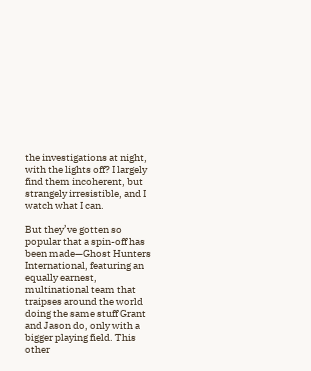the investigations at night, with the lights off? I largely find them incoherent, but strangely irresistible, and I watch what I can.

But they’ve gotten so popular that a spin-off has been made—Ghost Hunters International, featuring an equally earnest, multinational team that traipses around the world doing the same stuff Grant and Jason do, only with a bigger playing field. This other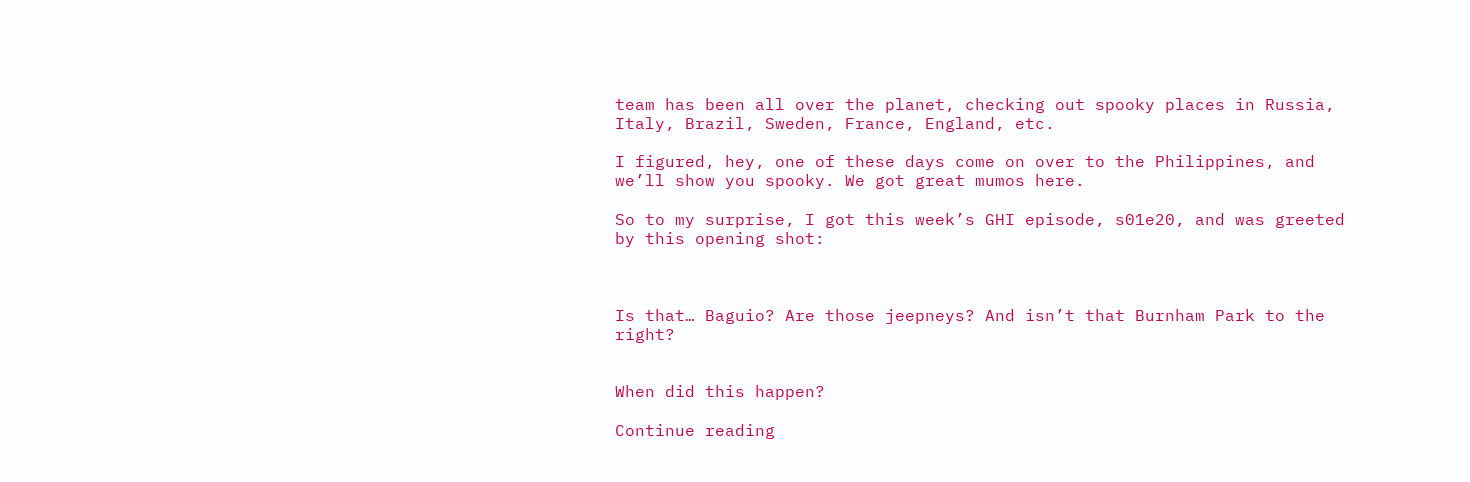team has been all over the planet, checking out spooky places in Russia, Italy, Brazil, Sweden, France, England, etc.

I figured, hey, one of these days come on over to the Philippines, and we’ll show you spooky. We got great mumos here.

So to my surprise, I got this week’s GHI episode, s01e20, and was greeted by this opening shot:



Is that… Baguio? Are those jeepneys? And isn’t that Burnham Park to the right?


When did this happen?

Continue reading